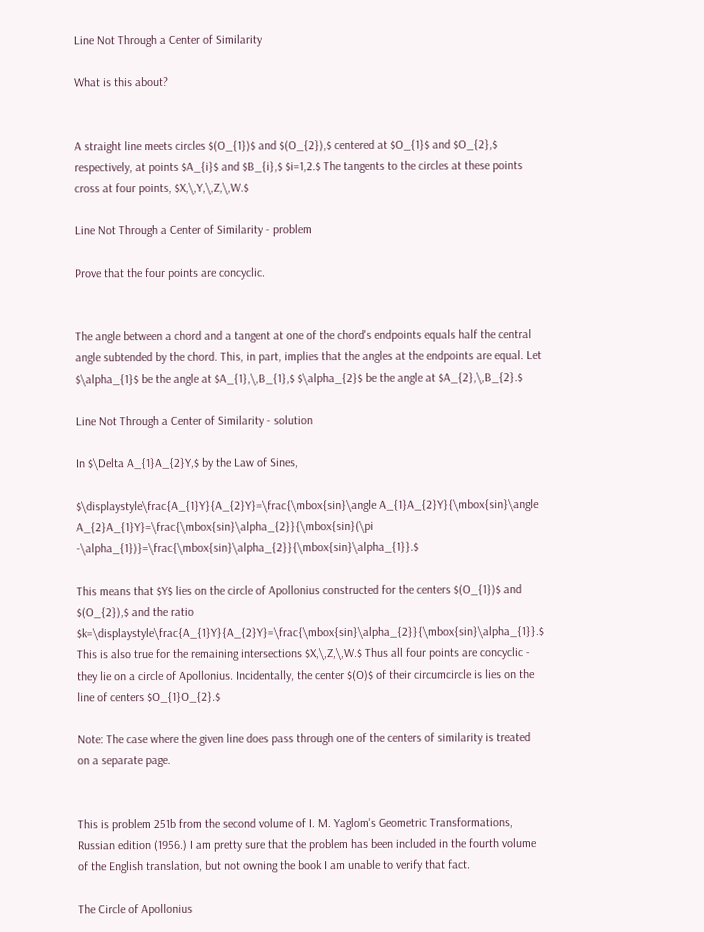Line Not Through a Center of Similarity

What is this about?


A straight line meets circles $(O_{1})$ and $(O_{2}),$ centered at $O_{1}$ and $O_{2},$ respectively, at points $A_{i}$ and $B_{i},$ $i=1,2.$ The tangents to the circles at these points cross at four points, $X,\,Y,\,Z,\,W.$

Line Not Through a Center of Similarity - problem

Prove that the four points are concyclic.


The angle between a chord and a tangent at one of the chord's endpoints equals half the central angle subtended by the chord. This, in part, implies that the angles at the endpoints are equal. Let $\alpha_{1}$ be the angle at $A_{1},\,B_{1},$ $\alpha_{2}$ be the angle at $A_{2},\,B_{2}.$

Line Not Through a Center of Similarity - solution

In $\Delta A_{1}A_{2}Y,$ by the Law of Sines,

$\displaystyle\frac{A_{1}Y}{A_{2}Y}=\frac{\mbox{sin}\angle A_{1}A_{2}Y}{\mbox{sin}\angle A_{2}A_{1}Y}=\frac{\mbox{sin}\alpha_{2}}{\mbox{sin}(\pi -\alpha_{1})}=\frac{\mbox{sin}\alpha_{2}}{\mbox{sin}\alpha_{1}}.$

This means that $Y$ lies on the circle of Apollonius constructed for the centers $(O_{1})$ and $(O_{2}),$ and the ratio $k=\displaystyle\frac{A_{1}Y}{A_{2}Y}=\frac{\mbox{sin}\alpha_{2}}{\mbox{sin}\alpha_{1}}.$ This is also true for the remaining intersections $X,\,Z,\,W.$ Thus all four points are concyclic - they lie on a circle of Apollonius. Incidentally, the center $(O)$ of their circumcircle is lies on the line of centers $O_{1}O_{2}.$

Note: The case where the given line does pass through one of the centers of similarity is treated on a separate page.


This is problem 251b from the second volume of I. M. Yaglom's Geometric Transformations, Russian edition (1956.) I am pretty sure that the problem has been included in the fourth volume of the English translation, but not owning the book I am unable to verify that fact.

The Circle of Apollonius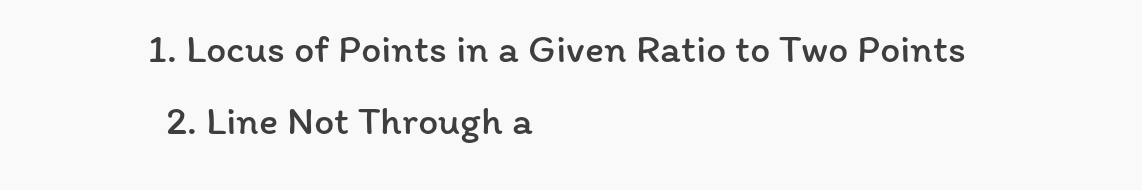1. Locus of Points in a Given Ratio to Two Points
  2. Line Not Through a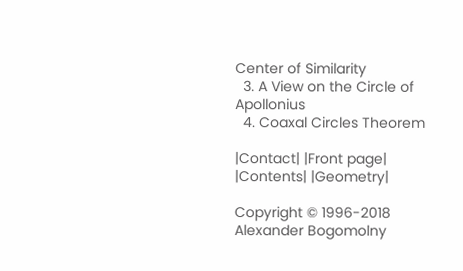Center of Similarity
  3. A View on the Circle of Apollonius
  4. Coaxal Circles Theorem

|Contact| |Front page| |Contents| |Geometry|

Copyright © 1996-2018 Alexander Bogomolny